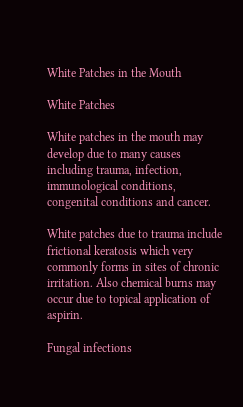White Patches in the Mouth

White Patches

White patches in the mouth may develop due to many causes including trauma, infection, immunological conditions, congenital conditions and cancer.

White patches due to trauma include frictional keratosis which very commonly forms in sites of chronic irritation. Also chemical burns may occur due to topical application of aspirin.

Fungal infections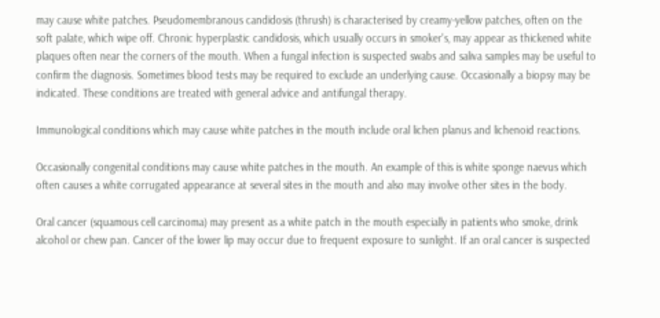may cause white patches. Pseudomembranous candidosis (thrush) is characterised by creamy-yellow patches, often on the soft palate, which wipe off. Chronic hyperplastic candidosis, which usually occurs in smoker's, may appear as thickened white plaques often near the corners of the mouth. When a fungal infection is suspected swabs and saliva samples may be useful to confirm the diagnosis. Sometimes blood tests may be required to exclude an underlying cause. Occasionally a biopsy may be indicated. These conditions are treated with general advice and antifungal therapy.

Immunological conditions which may cause white patches in the mouth include oral lichen planus and lichenoid reactions.

Occasionally congenital conditions may cause white patches in the mouth. An example of this is white sponge naevus which often causes a white corrugated appearance at several sites in the mouth and also may involve other sites in the body.

Oral cancer (squamous cell carcinoma) may present as a white patch in the mouth especially in patients who smoke, drink alcohol or chew pan. Cancer of the lower lip may occur due to frequent exposure to sunlight. If an oral cancer is suspected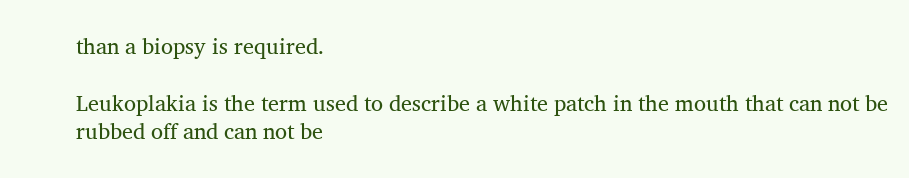than a biopsy is required.

Leukoplakia is the term used to describe a white patch in the mouth that can not be rubbed off and can not be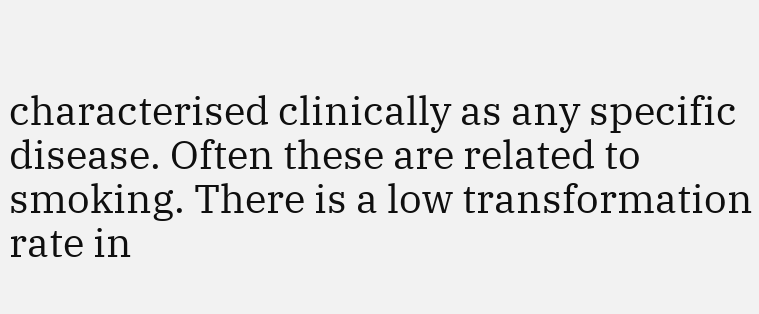characterised clinically as any specific disease. Often these are related to smoking. There is a low transformation rate in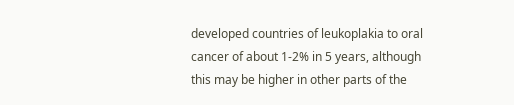developed countries of leukoplakia to oral cancer of about 1-2% in 5 years, although this may be higher in other parts of the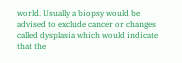world. Usually a biopsy would be advised to exclude cancer or changes called dysplasia which would indicate that the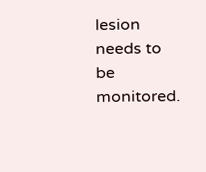lesion needs to be monitored.